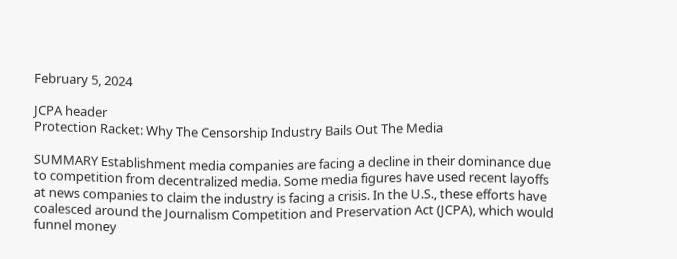February 5, 2024

JCPA header
Protection Racket: Why The Censorship Industry Bails Out The Media

SUMMARY Establishment media companies are facing a decline in their dominance due to competition from decentralized media. Some media figures have used recent layoffs at news companies to claim the industry is facing a crisis. In the U.S., these efforts have coalesced around the Journalism Competition and Preservation Act (JCPA), which would funnel money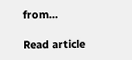from…

Read article